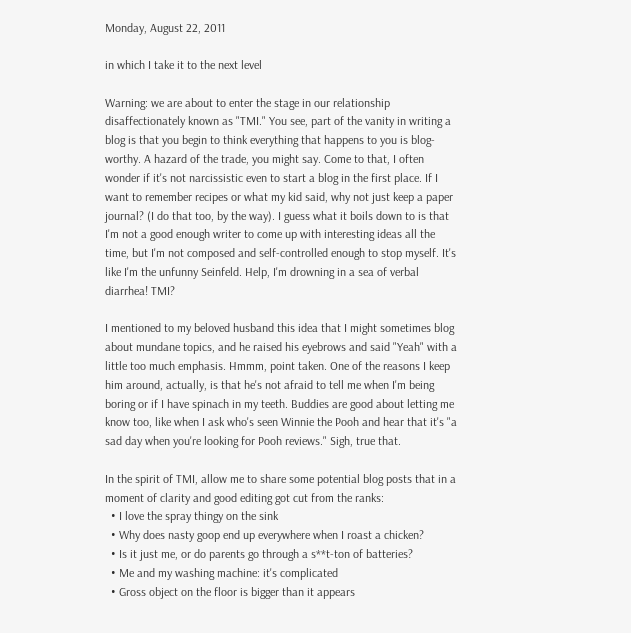Monday, August 22, 2011

in which I take it to the next level

Warning: we are about to enter the stage in our relationship disaffectionately known as "TMI." You see, part of the vanity in writing a blog is that you begin to think everything that happens to you is blog-worthy. A hazard of the trade, you might say. Come to that, I often wonder if it's not narcissistic even to start a blog in the first place. If I want to remember recipes or what my kid said, why not just keep a paper journal? (I do that too, by the way). I guess what it boils down to is that I'm not a good enough writer to come up with interesting ideas all the time, but I'm not composed and self-controlled enough to stop myself. It's like I'm the unfunny Seinfeld. Help, I'm drowning in a sea of verbal diarrhea! TMI?

I mentioned to my beloved husband this idea that I might sometimes blog about mundane topics, and he raised his eyebrows and said "Yeah" with a little too much emphasis. Hmmm, point taken. One of the reasons I keep him around, actually, is that he's not afraid to tell me when I'm being boring or if I have spinach in my teeth. Buddies are good about letting me know too, like when I ask who's seen Winnie the Pooh and hear that it's "a sad day when you're looking for Pooh reviews." Sigh, true that.

In the spirit of TMI, allow me to share some potential blog posts that in a moment of clarity and good editing got cut from the ranks:
  • I love the spray thingy on the sink
  • Why does nasty goop end up everywhere when I roast a chicken?
  • Is it just me, or do parents go through a s**t-ton of batteries?
  • Me and my washing machine: it's complicated
  • Gross object on the floor is bigger than it appears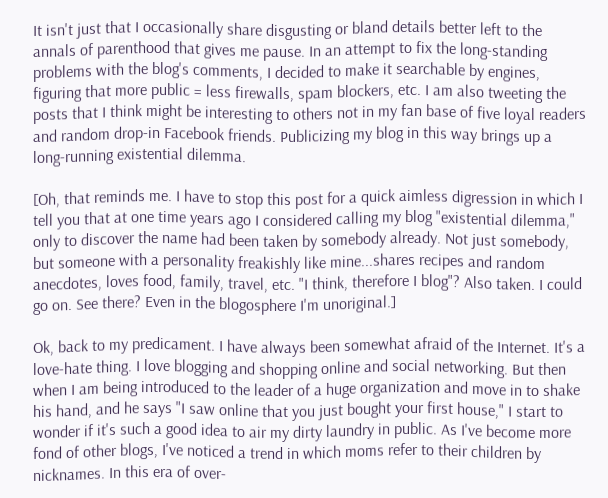It isn't just that I occasionally share disgusting or bland details better left to the annals of parenthood that gives me pause. In an attempt to fix the long-standing problems with the blog's comments, I decided to make it searchable by engines, figuring that more public = less firewalls, spam blockers, etc. I am also tweeting the posts that I think might be interesting to others not in my fan base of five loyal readers and random drop-in Facebook friends. Publicizing my blog in this way brings up a long-running existential dilemma.

[Oh, that reminds me. I have to stop this post for a quick aimless digression in which I tell you that at one time years ago I considered calling my blog "existential dilemma," only to discover the name had been taken by somebody already. Not just somebody, but someone with a personality freakishly like mine...shares recipes and random anecdotes, loves food, family, travel, etc. "I think, therefore I blog"? Also taken. I could go on. See there? Even in the blogosphere I'm unoriginal.]

Ok, back to my predicament. I have always been somewhat afraid of the Internet. It's a love-hate thing. I love blogging and shopping online and social networking. But then when I am being introduced to the leader of a huge organization and move in to shake his hand, and he says "I saw online that you just bought your first house," I start to wonder if it's such a good idea to air my dirty laundry in public. As I've become more fond of other blogs, I've noticed a trend in which moms refer to their children by nicknames. In this era of over-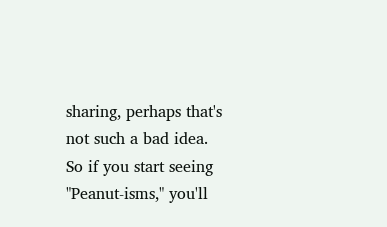sharing, perhaps that's not such a bad idea. So if you start seeing "Peanut-isms," you'll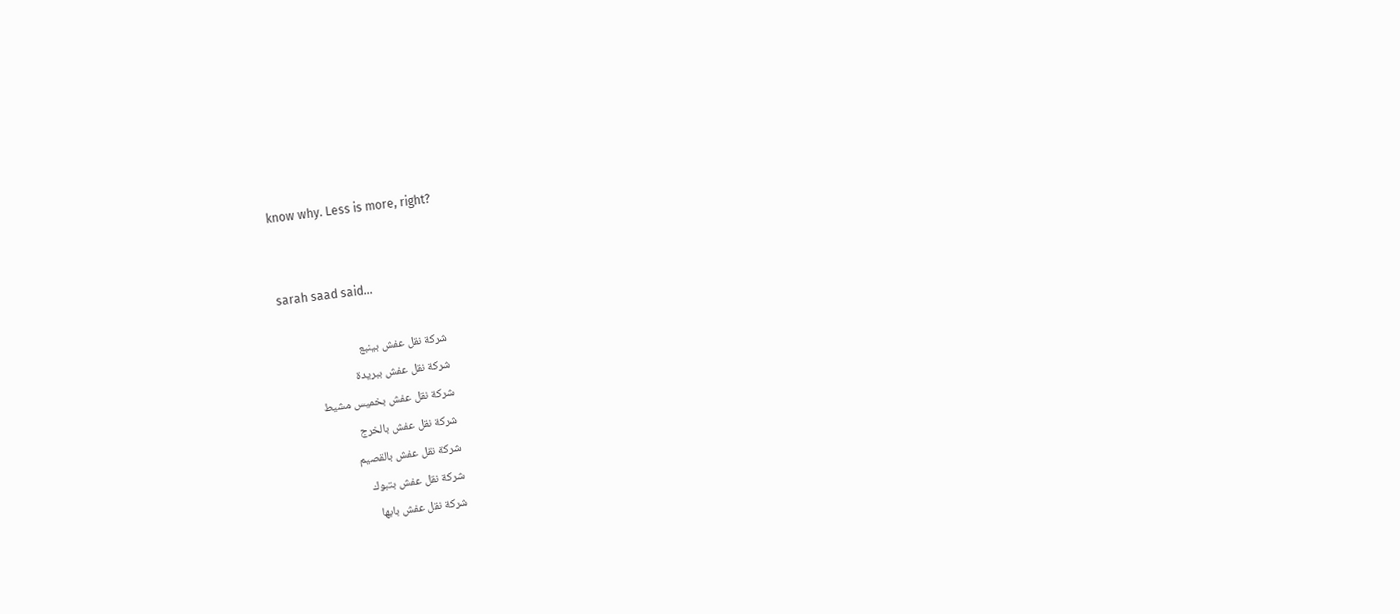know why. Less is more, right?


sarah saad said...

شركة نقل عفش بينبع
شركة نقل عفش ببريدة
شركة نقل عفش بخميس مشيط
شركة نقل عفش بالخرج
شركة نقل عفش بالقصيم
شركة نقل عفش بتبوك
شركة نقل عفش بابها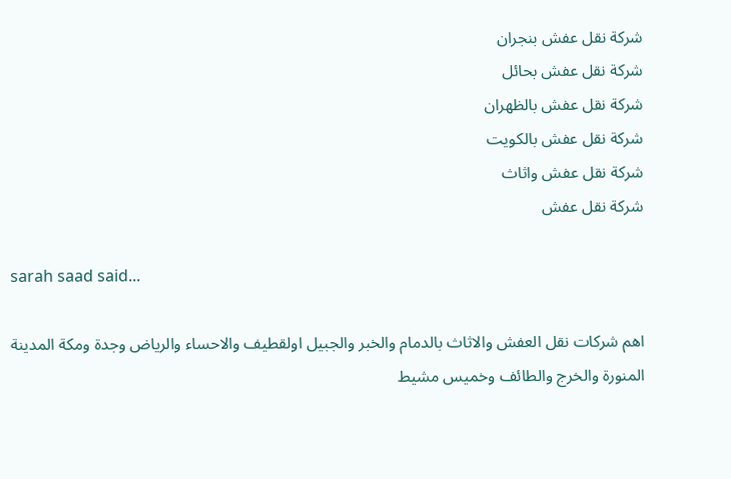شركة نقل عفش بنجران
شركة نقل عفش بحائل
شركة نقل عفش بالظهران
شركة نقل عفش بالكويت
شركة نقل عفش واثاث
شركة نقل عفش

sarah saad said...

اهم شركات نقل العفش والاثاث بالدمام والخبر والجبيل اولقطيف والاحساء والرياض وجدة ومكة المدينة المنورة والخرج والطائف وخميس مشيط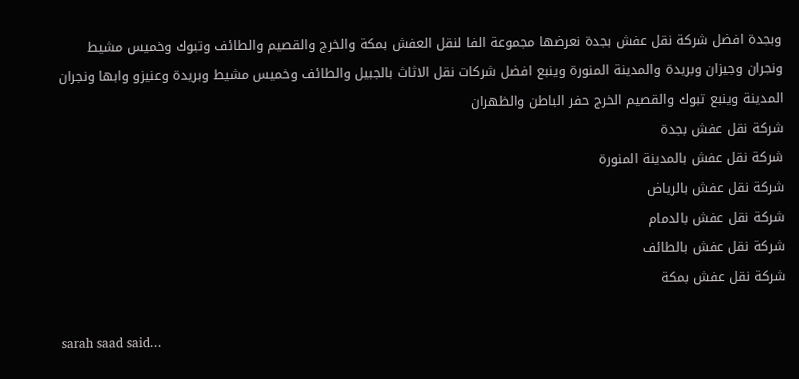وبجدة افضل شركة نقل عفش بجدة نعرضها مجموعة الفا لنقل العفش بمكة والخرج والقصيم والطائف وتبوك وخميس مشيط ونجران وجيزان وبريدة والمدينة المنورة وينبع افضل شركات نقل الاثاث بالجبيل والطائف وخميس مشيط وبريدة وعنيزو وابها ونجران المدينة وينبع تبوك والقصيم الخرج حفر الباطن والظهران
شركة نقل عفش بجدة
شركة نقل عفش بالمدينة المنورة
شركة نقل عفش بالرياض
شركة نقل عفش بالدمام
شركة نقل عفش بالطائف
شركة نقل عفش بمكة

sarah saad said...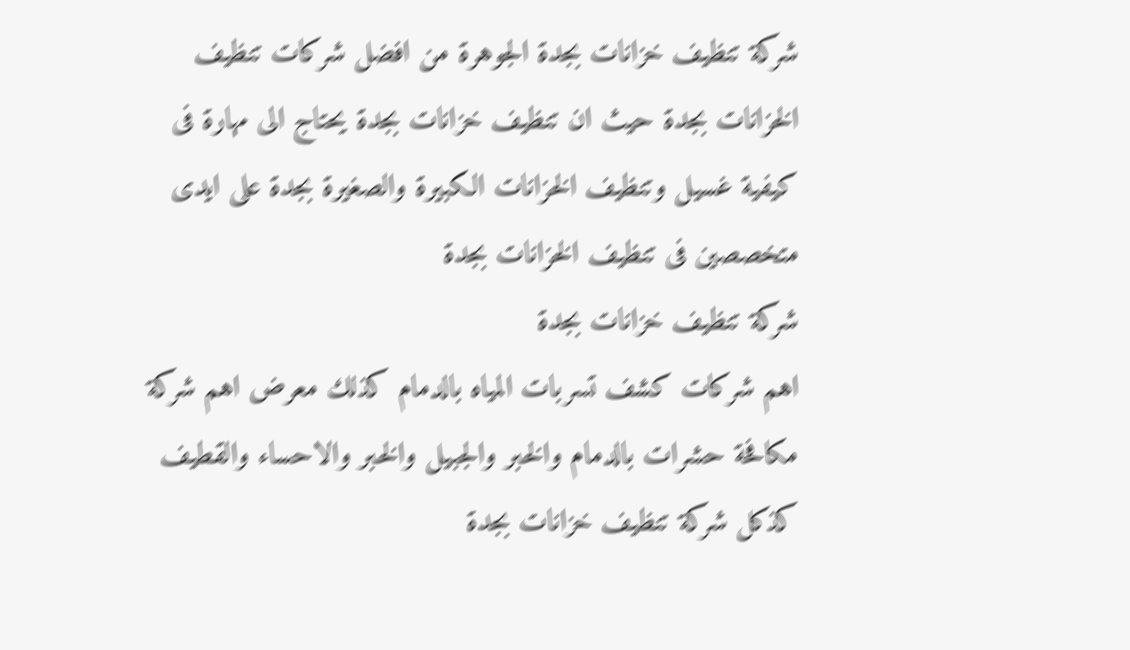شركة تنظيف خزانات بجدة الجوهرة من افضل شركات تنظيف الخزانات بجدة حيث ان تنظيف خزانات بجدة يحتاج الى مهارة فى كيفية غسيل وتنظيف الخزانات الكبيرة والصغيرة بجدة على ايدى متخصصين فى تنظيف الخزانات بجدة
شركة تنظيف خزانات بجدة
اهم شركات كشف تسربات المياه بالدمام كذلك معرض اهم شركة مكافحة حشرات بالدمام والخبر والجبيل والخبر والاحساء والقطيف كذكل شركة تنظيف خزانات بجدة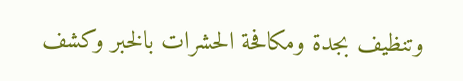وتنظيف بجدة ومكافحة الحشرات بالخبر وكشف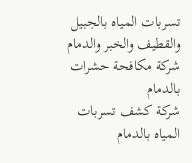تسربات المياه بالجبيل والقطيف والخبر والدمام
شركة مكافحة حشرات بالدمام
شركة كشف تسربات المياه بالدمام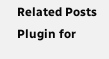Related Posts Plugin for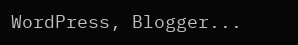WordPress, Blogger...